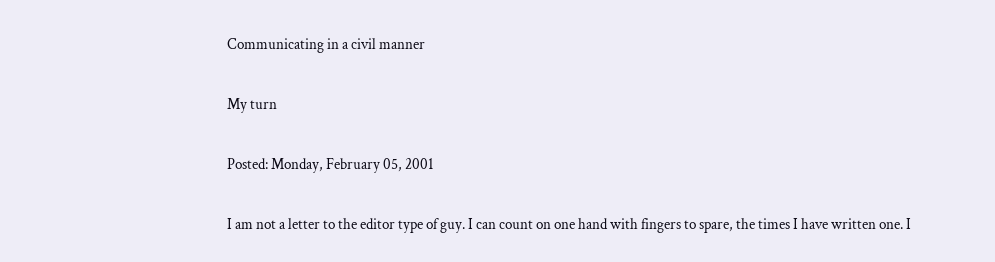Communicating in a civil manner

My turn

Posted: Monday, February 05, 2001

I am not a letter to the editor type of guy. I can count on one hand with fingers to spare, the times I have written one. I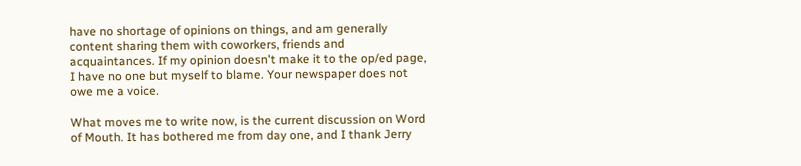have no shortage of opinions on things, and am generally content sharing them with coworkers, friends and acquaintances. If my opinion doesn't make it to the op/ed page, I have no one but myself to blame. Your newspaper does not owe me a voice.

What moves me to write now, is the current discussion on Word of Mouth. It has bothered me from day one, and I thank Jerry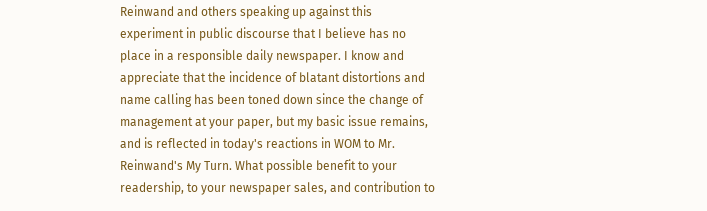Reinwand and others speaking up against this experiment in public discourse that I believe has no place in a responsible daily newspaper. I know and appreciate that the incidence of blatant distortions and name calling has been toned down since the change of management at your paper, but my basic issue remains, and is reflected in today's reactions in WOM to Mr. Reinwand's My Turn. What possible benefit to your readership, to your newspaper sales, and contribution to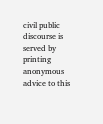civil public discourse is served by printing anonymous advice to this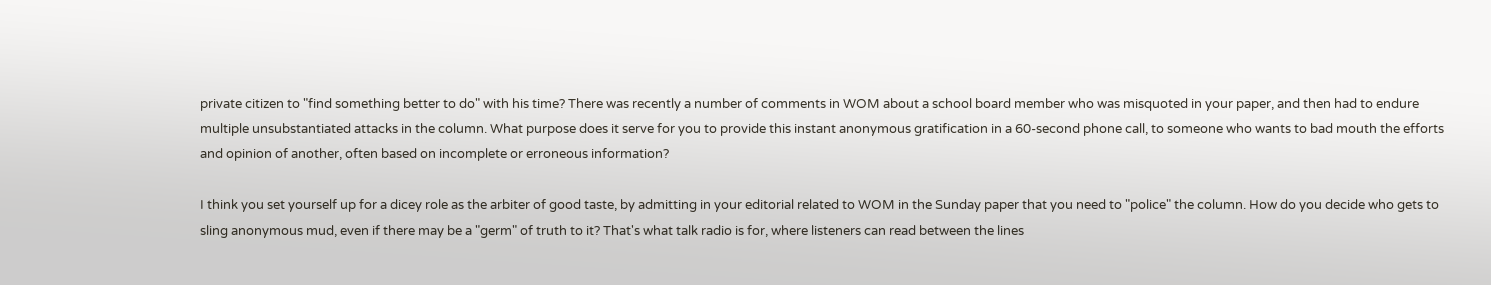private citizen to "find something better to do" with his time? There was recently a number of comments in WOM about a school board member who was misquoted in your paper, and then had to endure multiple unsubstantiated attacks in the column. What purpose does it serve for you to provide this instant anonymous gratification in a 60-second phone call, to someone who wants to bad mouth the efforts and opinion of another, often based on incomplete or erroneous information?

I think you set yourself up for a dicey role as the arbiter of good taste, by admitting in your editorial related to WOM in the Sunday paper that you need to "police" the column. How do you decide who gets to sling anonymous mud, even if there may be a "germ" of truth to it? That's what talk radio is for, where listeners can read between the lines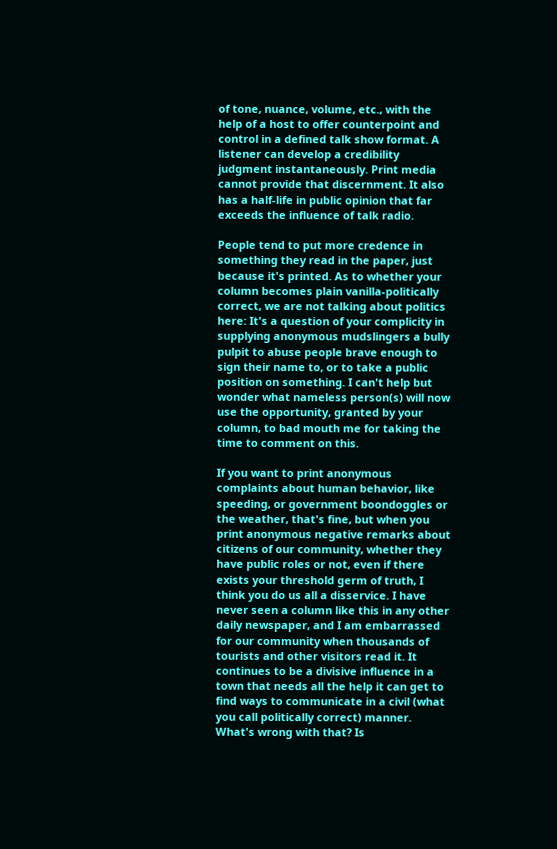of tone, nuance, volume, etc., with the help of a host to offer counterpoint and control in a defined talk show format. A listener can develop a credibility judgment instantaneously. Print media cannot provide that discernment. It also has a half-life in public opinion that far exceeds the influence of talk radio.

People tend to put more credence in something they read in the paper, just because it's printed. As to whether your column becomes plain vanilla-politically correct, we are not talking about politics here: It's a question of your complicity in supplying anonymous mudslingers a bully pulpit to abuse people brave enough to sign their name to, or to take a public position on something. I can't help but wonder what nameless person(s) will now use the opportunity, granted by your column, to bad mouth me for taking the time to comment on this.

If you want to print anonymous complaints about human behavior, like speeding, or government boondoggles or the weather, that's fine, but when you print anonymous negative remarks about citizens of our community, whether they have public roles or not, even if there exists your threshold germ of truth, I think you do us all a disservice. I have never seen a column like this in any other daily newspaper, and I am embarrassed for our community when thousands of tourists and other visitors read it. It continues to be a divisive influence in a town that needs all the help it can get to find ways to communicate in a civil (what you call politically correct) manner. What's wrong with that? Is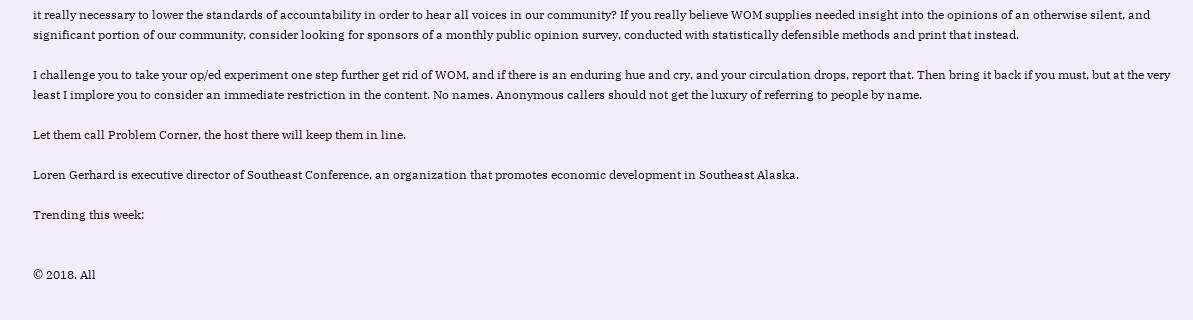it really necessary to lower the standards of accountability in order to hear all voices in our community? If you really believe WOM supplies needed insight into the opinions of an otherwise silent, and significant portion of our community, consider looking for sponsors of a monthly public opinion survey, conducted with statistically defensible methods and print that instead.

I challenge you to take your op/ed experiment one step further get rid of WOM, and if there is an enduring hue and cry, and your circulation drops, report that. Then bring it back if you must, but at the very least I implore you to consider an immediate restriction in the content. No names. Anonymous callers should not get the luxury of referring to people by name.

Let them call Problem Corner, the host there will keep them in line.

Loren Gerhard is executive director of Southeast Conference, an organization that promotes economic development in Southeast Alaska.

Trending this week:


© 2018. All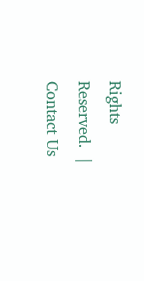Rights Reserved.  | Contact Us